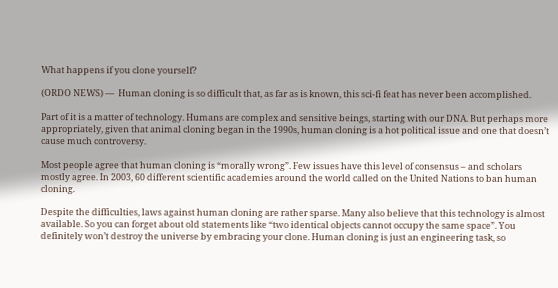What happens if you clone yourself?

(ORDO NEWS) —  Human cloning is so difficult that, as far as is known, this sci-fi feat has never been accomplished.

Part of it is a matter of technology. Humans are complex and sensitive beings, starting with our DNA. But perhaps more appropriately, given that animal cloning began in the 1990s, human cloning is a hot political issue and one that doesn’t cause much controversy.

Most people agree that human cloning is “morally wrong”. Few issues have this level of consensus – and scholars mostly agree. In 2003, 60 different scientific academies around the world called on the United Nations to ban human cloning.

Despite the difficulties, laws against human cloning are rather sparse. Many also believe that this technology is almost available. So you can forget about old statements like “two identical objects cannot occupy the same space”. You definitely won’t destroy the universe by embracing your clone. Human cloning is just an engineering task, so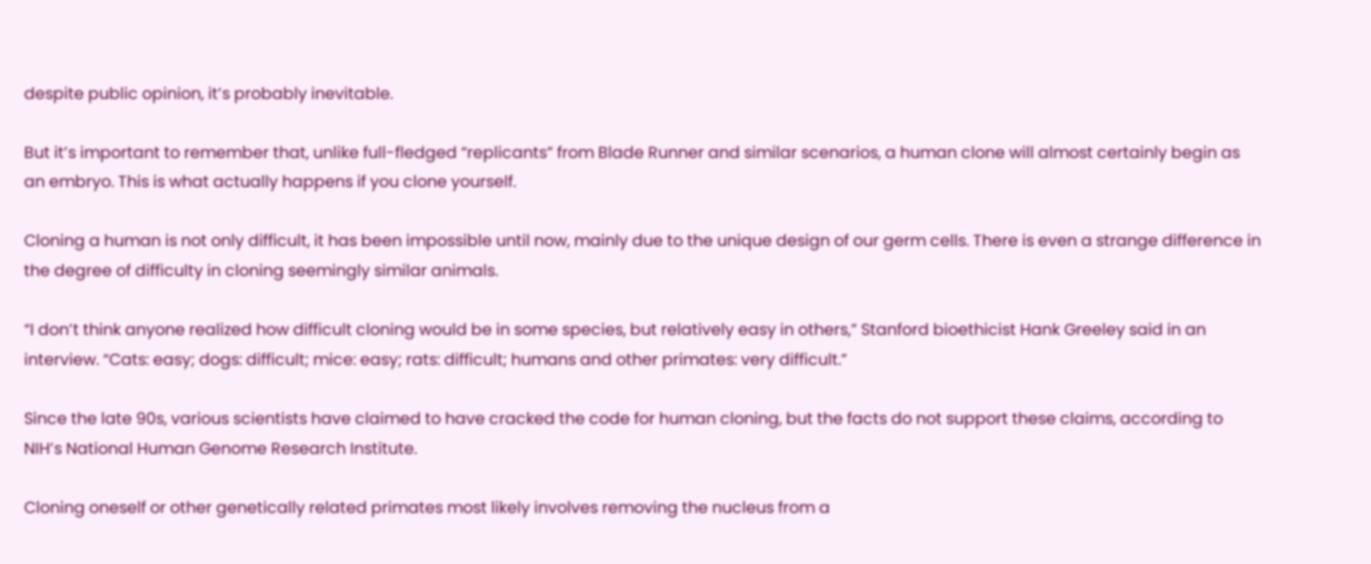despite public opinion, it’s probably inevitable.

But it’s important to remember that, unlike full-fledged “replicants” from Blade Runner and similar scenarios, a human clone will almost certainly begin as an embryo. This is what actually happens if you clone yourself.

Cloning a human is not only difficult, it has been impossible until now, mainly due to the unique design of our germ cells. There is even a strange difference in the degree of difficulty in cloning seemingly similar animals.

“I don’t think anyone realized how difficult cloning would be in some species, but relatively easy in others,” Stanford bioethicist Hank Greeley said in an interview. “Cats: easy; dogs: difficult; mice: easy; rats: difficult; humans and other primates: very difficult.”

Since the late 90s, various scientists have claimed to have cracked the code for human cloning, but the facts do not support these claims, according to NIH’s National Human Genome Research Institute.

Cloning oneself or other genetically related primates most likely involves removing the nucleus from a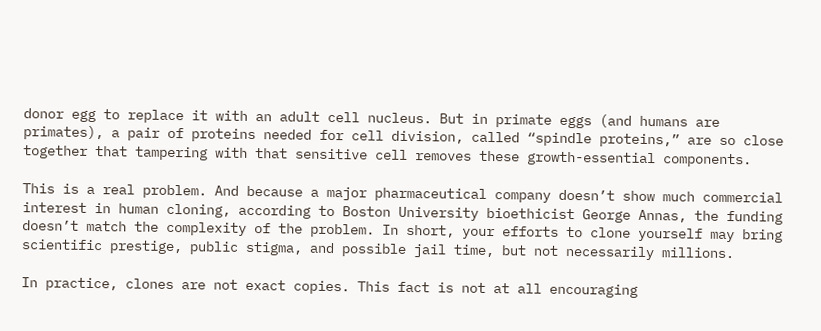donor egg to replace it with an adult cell nucleus. But in primate eggs (and humans are primates), a pair of proteins needed for cell division, called “spindle proteins,” are so close together that tampering with that sensitive cell removes these growth-essential components.

This is a real problem. And because a major pharmaceutical company doesn’t show much commercial interest in human cloning, according to Boston University bioethicist George Annas, the funding doesn’t match the complexity of the problem. In short, your efforts to clone yourself may bring scientific prestige, public stigma, and possible jail time, but not necessarily millions.

In practice, clones are not exact copies. This fact is not at all encouraging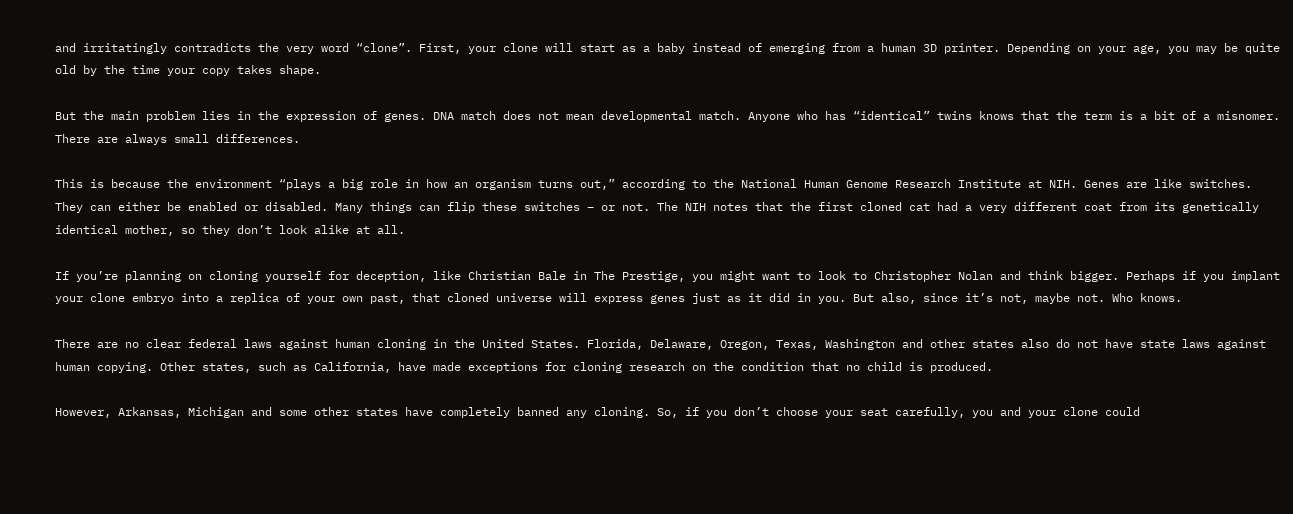and irritatingly contradicts the very word “clone”. First, your clone will start as a baby instead of emerging from a human 3D printer. Depending on your age, you may be quite old by the time your copy takes shape.

But the main problem lies in the expression of genes. DNA match does not mean developmental match. Anyone who has “identical” twins knows that the term is a bit of a misnomer. There are always small differences.

This is because the environment “plays a big role in how an organism turns out,” according to the National Human Genome Research Institute at NIH. Genes are like switches. They can either be enabled or disabled. Many things can flip these switches – or not. The NIH notes that the first cloned cat had a very different coat from its genetically identical mother, so they don’t look alike at all.

If you’re planning on cloning yourself for deception, like Christian Bale in The Prestige, you might want to look to Christopher Nolan and think bigger. Perhaps if you implant your clone embryo into a replica of your own past, that cloned universe will express genes just as it did in you. But also, since it’s not, maybe not. Who knows.

There are no clear federal laws against human cloning in the United States. Florida, Delaware, Oregon, Texas, Washington and other states also do not have state laws against human copying. Other states, such as California, have made exceptions for cloning research on the condition that no child is produced.

However, Arkansas, Michigan and some other states have completely banned any cloning. So, if you don’t choose your seat carefully, you and your clone could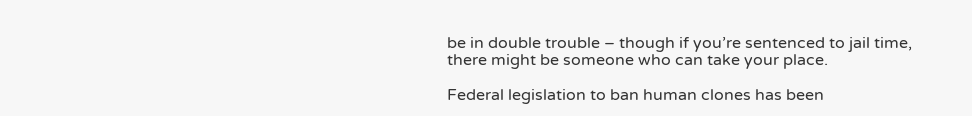be in double trouble – though if you’re sentenced to jail time, there might be someone who can take your place.

Federal legislation to ban human clones has been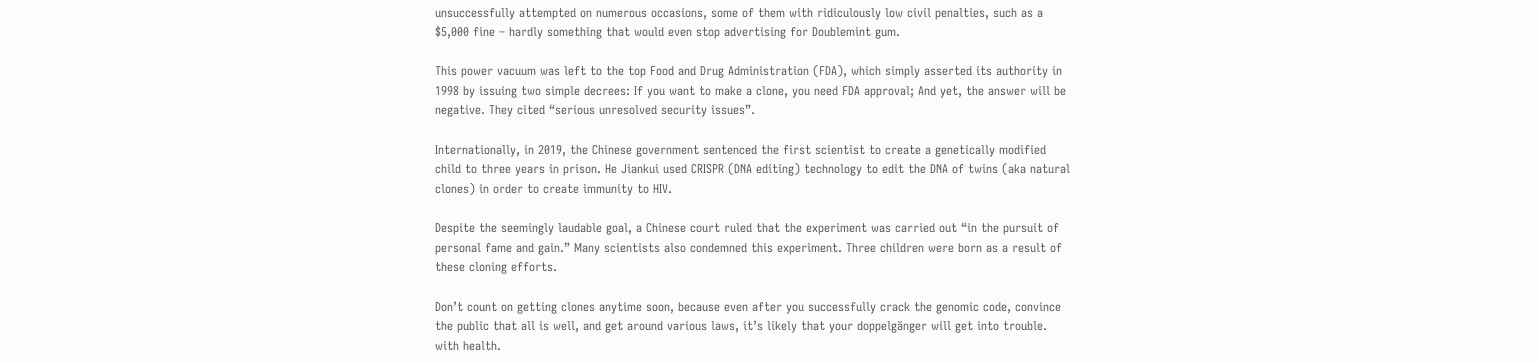unsuccessfully attempted on numerous occasions, some of them with ridiculously low civil penalties, such as a $5,000 fine – hardly something that would even stop advertising for Doublemint gum.

This power vacuum was left to the top Food and Drug Administration (FDA), which simply asserted its authority in 1998 by issuing two simple decrees: If you want to make a clone, you need FDA approval; And yet, the answer will be negative. They cited “serious unresolved security issues”.

Internationally, in 2019, the Chinese government sentenced the first scientist to create a genetically modified child to three years in prison. He Jiankui used CRISPR (DNA editing) technology to edit the DNA of twins (aka natural clones) in order to create immunity to HIV.

Despite the seemingly laudable goal, a Chinese court ruled that the experiment was carried out “in the pursuit of personal fame and gain.” Many scientists also condemned this experiment. Three children were born as a result of these cloning efforts.

Don’t count on getting clones anytime soon, because even after you successfully crack the genomic code, convince the public that all is well, and get around various laws, it’s likely that your doppelgänger will get into trouble. with health.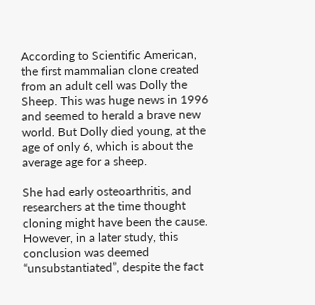According to Scientific American, the first mammalian clone created from an adult cell was Dolly the Sheep. This was huge news in 1996 and seemed to herald a brave new world. But Dolly died young, at the age of only 6, which is about the average age for a sheep.

She had early osteoarthritis, and researchers at the time thought cloning might have been the cause. However, in a later study, this conclusion was deemed “unsubstantiated”, despite the fact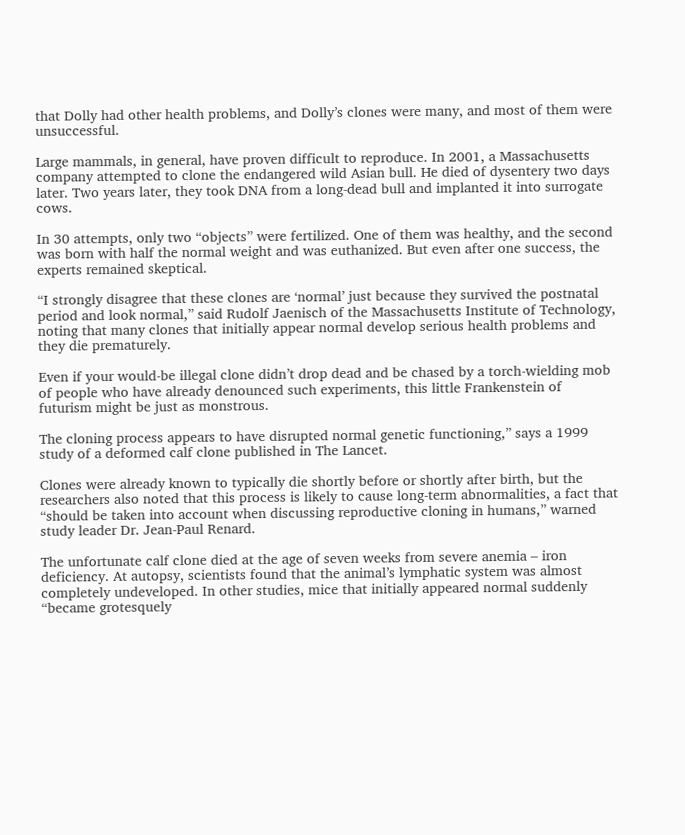that Dolly had other health problems, and Dolly’s clones were many, and most of them were unsuccessful.

Large mammals, in general, have proven difficult to reproduce. In 2001, a Massachusetts company attempted to clone the endangered wild Asian bull. He died of dysentery two days later. Two years later, they took DNA from a long-dead bull and implanted it into surrogate cows.

In 30 attempts, only two “objects” were fertilized. One of them was healthy, and the second was born with half the normal weight and was euthanized. But even after one success, the experts remained skeptical.

“I strongly disagree that these clones are ‘normal’ just because they survived the postnatal period and look normal,” said Rudolf Jaenisch of the Massachusetts Institute of Technology, noting that many clones that initially appear normal develop serious health problems and they die prematurely.

Even if your would-be illegal clone didn’t drop dead and be chased by a torch-wielding mob of people who have already denounced such experiments, this little Frankenstein of futurism might be just as monstrous.

The cloning process appears to have disrupted normal genetic functioning,” says a 1999 study of a deformed calf clone published in The Lancet.

Clones were already known to typically die shortly before or shortly after birth, but the researchers also noted that this process is likely to cause long-term abnormalities, a fact that “should be taken into account when discussing reproductive cloning in humans,” warned study leader Dr. Jean-Paul Renard.

The unfortunate calf clone died at the age of seven weeks from severe anemia – iron deficiency. At autopsy, scientists found that the animal’s lymphatic system was almost completely undeveloped. In other studies, mice that initially appeared normal suddenly “became grotesquely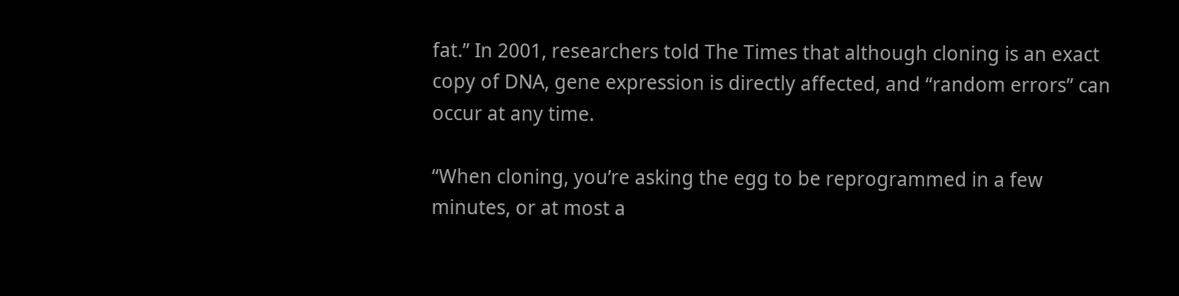fat.” In 2001, researchers told The Times that although cloning is an exact copy of DNA, gene expression is directly affected, and “random errors” can occur at any time.

“When cloning, you’re asking the egg to be reprogrammed in a few minutes, or at most a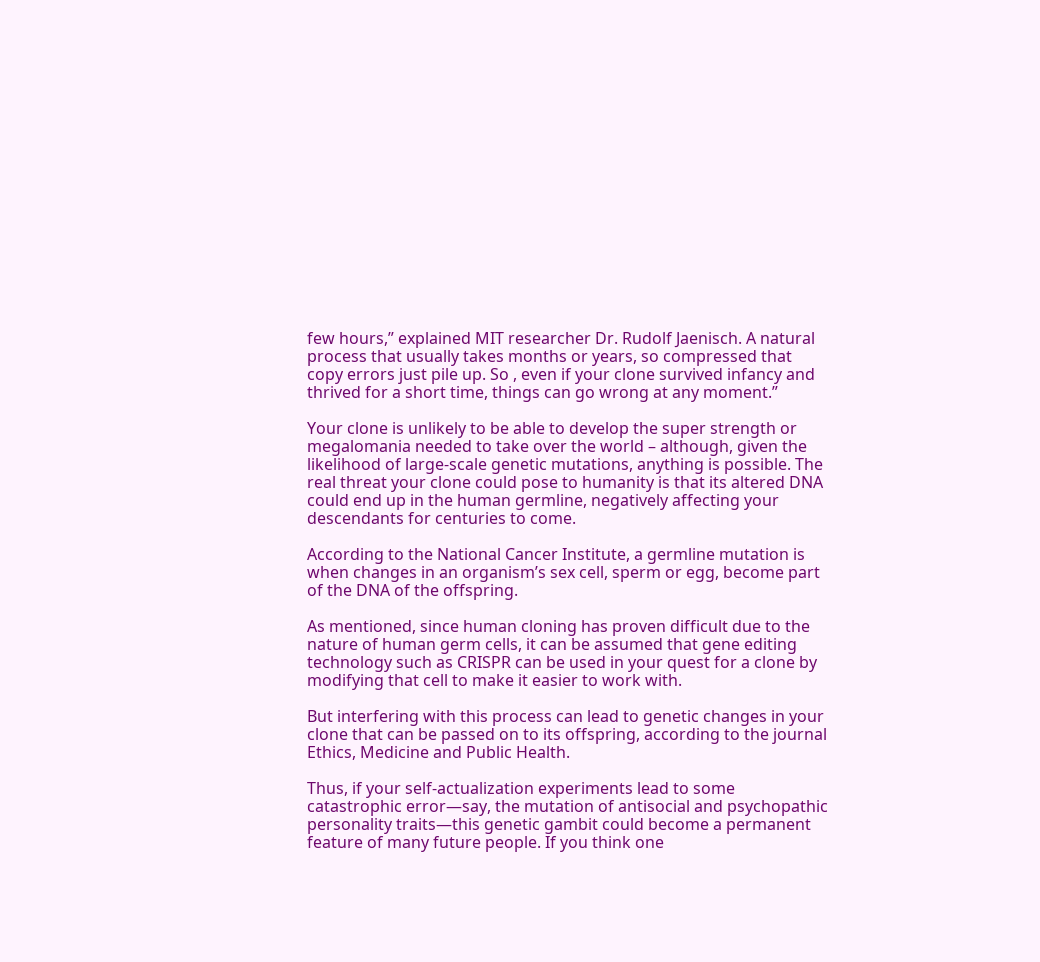few hours,” explained MIT researcher Dr. Rudolf Jaenisch. A natural process that usually takes months or years, so compressed that copy errors just pile up. So , even if your clone survived infancy and thrived for a short time, things can go wrong at any moment.”

Your clone is unlikely to be able to develop the super strength or megalomania needed to take over the world – although, given the likelihood of large-scale genetic mutations, anything is possible. The real threat your clone could pose to humanity is that its altered DNA could end up in the human germline, negatively affecting your descendants for centuries to come.

According to the National Cancer Institute, a germline mutation is when changes in an organism’s sex cell, sperm or egg, become part of the DNA of the offspring.

As mentioned, since human cloning has proven difficult due to the nature of human germ cells, it can be assumed that gene editing technology such as CRISPR can be used in your quest for a clone by modifying that cell to make it easier to work with.

But interfering with this process can lead to genetic changes in your clone that can be passed on to its offspring, according to the journal Ethics, Medicine and Public Health.

Thus, if your self-actualization experiments lead to some catastrophic error—say, the mutation of antisocial and psychopathic personality traits—this genetic gambit could become a permanent feature of many future people. If you think one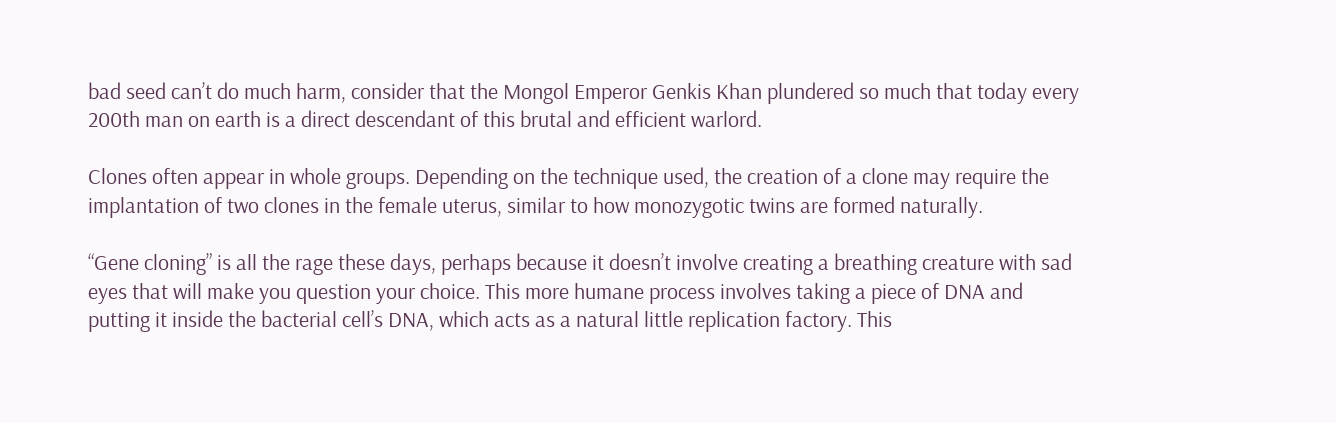bad seed can’t do much harm, consider that the Mongol Emperor Genkis Khan plundered so much that today every 200th man on earth is a direct descendant of this brutal and efficient warlord.

Clones often appear in whole groups. Depending on the technique used, the creation of a clone may require the implantation of two clones in the female uterus, similar to how monozygotic twins are formed naturally.

“Gene cloning” is all the rage these days, perhaps because it doesn’t involve creating a breathing creature with sad eyes that will make you question your choice. This more humane process involves taking a piece of DNA and putting it inside the bacterial cell’s DNA, which acts as a natural little replication factory. This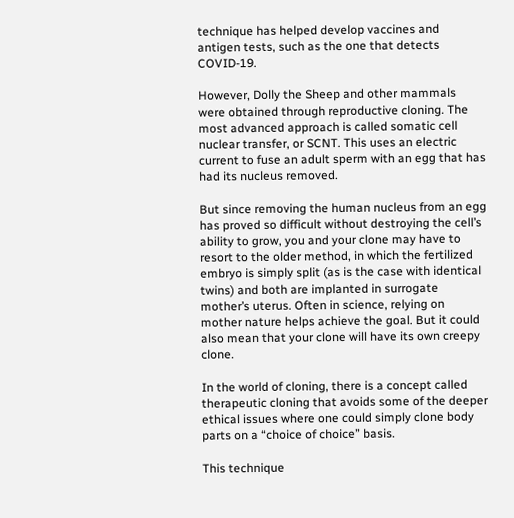technique has helped develop vaccines and antigen tests, such as the one that detects COVID-19.

However, Dolly the Sheep and other mammals were obtained through reproductive cloning. The most advanced approach is called somatic cell nuclear transfer, or SCNT. This uses an electric current to fuse an adult sperm with an egg that has had its nucleus removed.

But since removing the human nucleus from an egg has proved so difficult without destroying the cell’s ability to grow, you and your clone may have to resort to the older method, in which the fertilized embryo is simply split (as is the case with identical twins) and both are implanted in surrogate mother’s uterus. Often in science, relying on mother nature helps achieve the goal. But it could also mean that your clone will have its own creepy clone.

In the world of cloning, there is a concept called therapeutic cloning that avoids some of the deeper ethical issues where one could simply clone body parts on a “choice of choice” basis.

This technique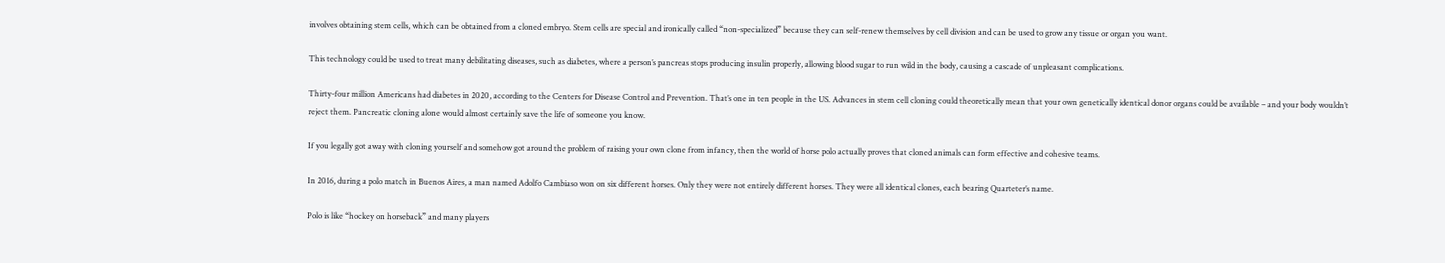involves obtaining stem cells, which can be obtained from a cloned embryo. Stem cells are special and ironically called “non-specialized” because they can self-renew themselves by cell division and can be used to grow any tissue or organ you want.

This technology could be used to treat many debilitating diseases, such as diabetes, where a person’s pancreas stops producing insulin properly, allowing blood sugar to run wild in the body, causing a cascade of unpleasant complications.

Thirty-four million Americans had diabetes in 2020, according to the Centers for Disease Control and Prevention. That’s one in ten people in the US. Advances in stem cell cloning could theoretically mean that your own genetically identical donor organs could be available – and your body wouldn’t reject them. Pancreatic cloning alone would almost certainly save the life of someone you know.

If you legally got away with cloning yourself and somehow got around the problem of raising your own clone from infancy, then the world of horse polo actually proves that cloned animals can form effective and cohesive teams.

In 2016, during a polo match in Buenos Aires, a man named Adolfo Cambiaso won on six different horses. Only they were not entirely different horses. They were all identical clones, each bearing Quarteter’s name.

Polo is like “hockey on horseback” and many players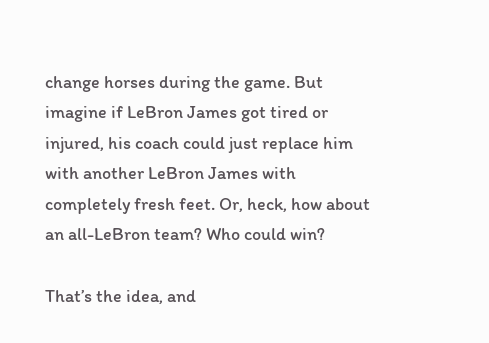change horses during the game. But imagine if LeBron James got tired or injured, his coach could just replace him with another LeBron James with completely fresh feet. Or, heck, how about an all-LeBron team? Who could win?

That’s the idea, and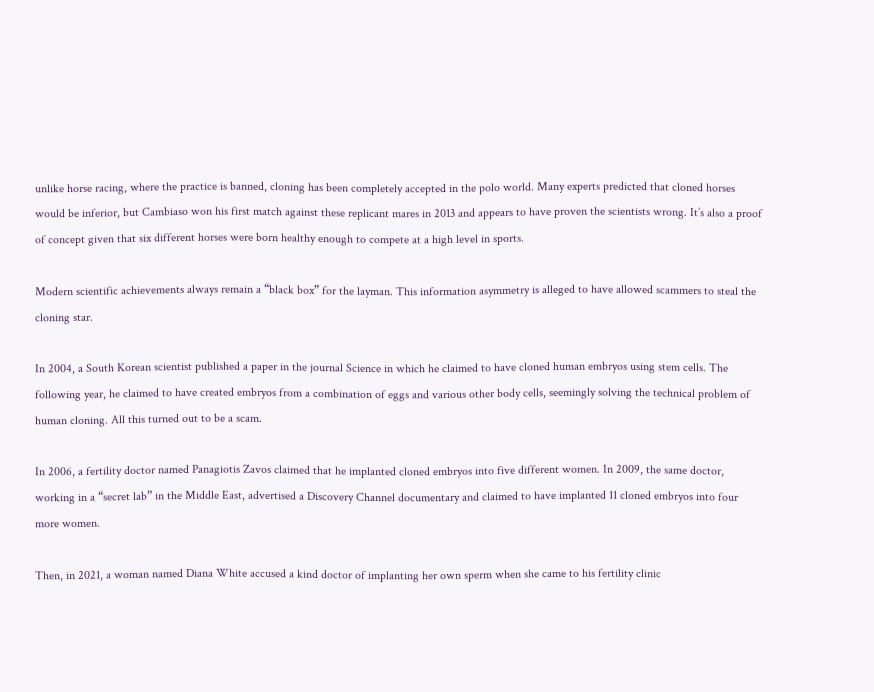unlike horse racing, where the practice is banned, cloning has been completely accepted in the polo world. Many experts predicted that cloned horses would be inferior, but Cambiaso won his first match against these replicant mares in 2013 and appears to have proven the scientists wrong. It’s also a proof of concept given that six different horses were born healthy enough to compete at a high level in sports.

Modern scientific achievements always remain a “black box” for the layman. This information asymmetry is alleged to have allowed scammers to steal the cloning star.

In 2004, a South Korean scientist published a paper in the journal Science in which he claimed to have cloned human embryos using stem cells. The following year, he claimed to have created embryos from a combination of eggs and various other body cells, seemingly solving the technical problem of human cloning. All this turned out to be a scam.

In 2006, a fertility doctor named Panagiotis Zavos claimed that he implanted cloned embryos into five different women. In 2009, the same doctor, working in a “secret lab” in the Middle East, advertised a Discovery Channel documentary and claimed to have implanted 11 cloned embryos into four more women.

Then, in 2021, a woman named Diana White accused a kind doctor of implanting her own sperm when she came to his fertility clinic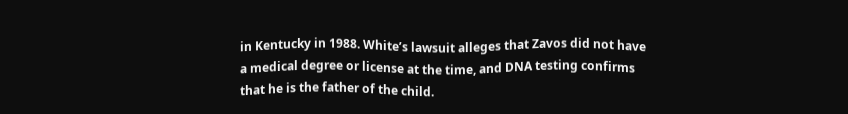in Kentucky in 1988. White’s lawsuit alleges that Zavos did not have a medical degree or license at the time, and DNA testing confirms that he is the father of the child.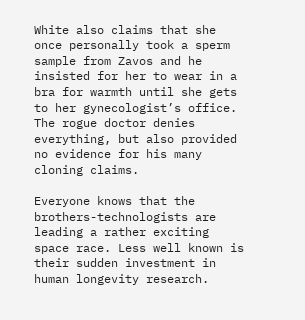White also claims that she once personally took a sperm sample from Zavos and he insisted for her to wear in a bra for warmth until she gets to her gynecologist’s office. The rogue doctor denies everything, but also provided no evidence for his many cloning claims.

Everyone knows that the brothers-technologists are leading a rather exciting space race. Less well known is their sudden investment in human longevity research.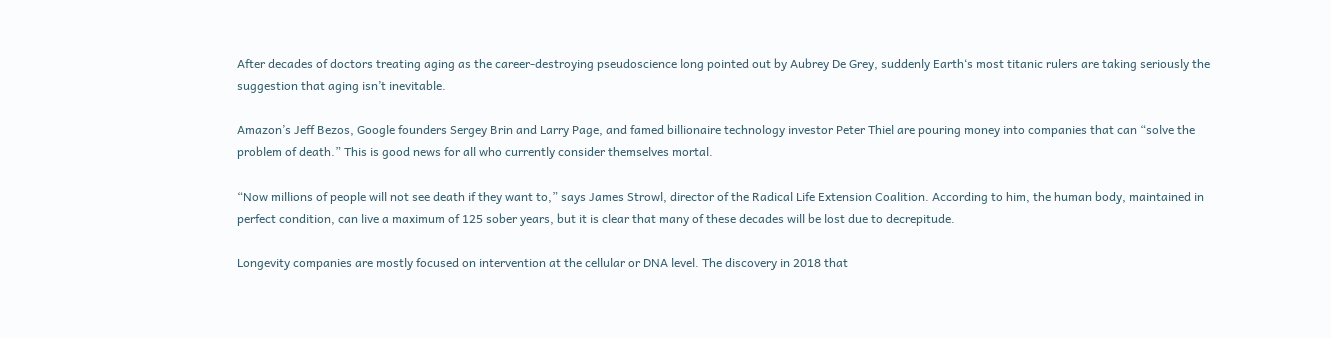After decades of doctors treating aging as the career-destroying pseudoscience long pointed out by Aubrey De Grey, suddenly Earth‘s most titanic rulers are taking seriously the suggestion that aging isn’t inevitable.

Amazon’s Jeff Bezos, Google founders Sergey Brin and Larry Page, and famed billionaire technology investor Peter Thiel are pouring money into companies that can “solve the problem of death.” This is good news for all who currently consider themselves mortal.

“Now millions of people will not see death if they want to,” says James Strowl, director of the Radical Life Extension Coalition. According to him, the human body, maintained in perfect condition, can live a maximum of 125 sober years, but it is clear that many of these decades will be lost due to decrepitude.

Longevity companies are mostly focused on intervention at the cellular or DNA level. The discovery in 2018 that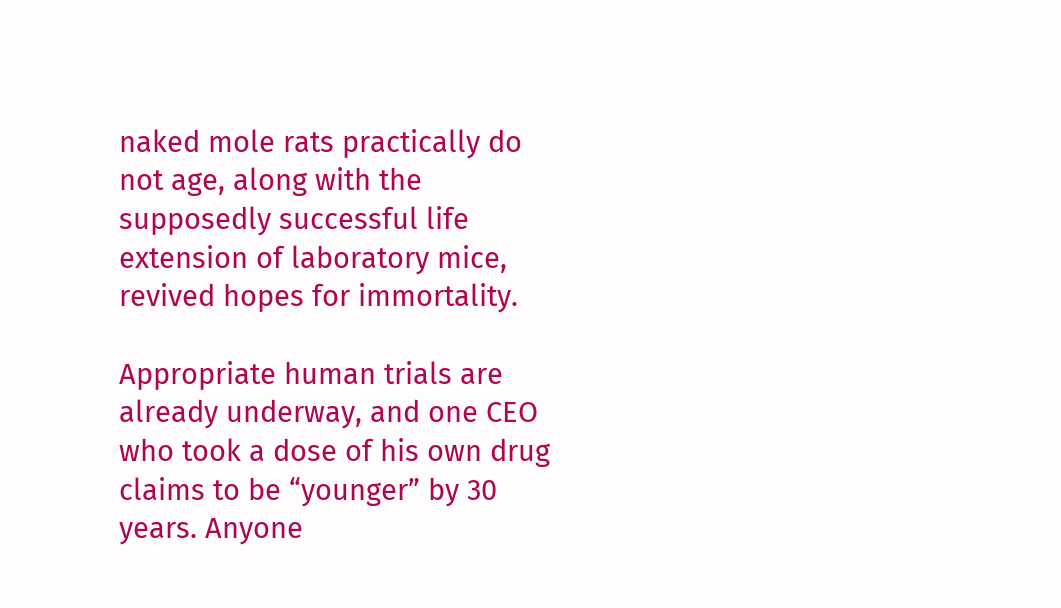naked mole rats practically do not age, along with the supposedly successful life extension of laboratory mice, revived hopes for immortality.

Appropriate human trials are already underway, and one CEO who took a dose of his own drug claims to be “younger” by 30 years. Anyone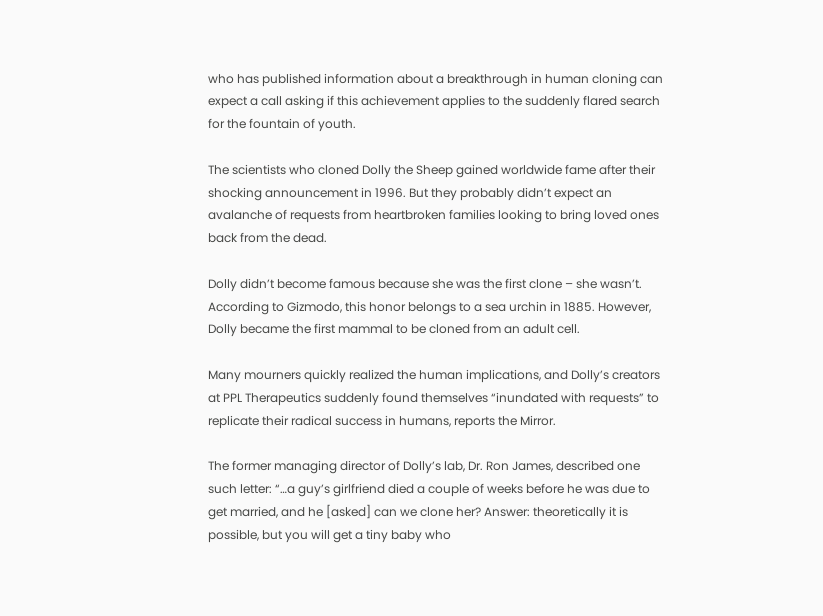who has published information about a breakthrough in human cloning can expect a call asking if this achievement applies to the suddenly flared search for the fountain of youth.

The scientists who cloned Dolly the Sheep gained worldwide fame after their shocking announcement in 1996. But they probably didn’t expect an avalanche of requests from heartbroken families looking to bring loved ones back from the dead.

Dolly didn’t become famous because she was the first clone – she wasn’t. According to Gizmodo, this honor belongs to a sea urchin in 1885. However, Dolly became the first mammal to be cloned from an adult cell.

Many mourners quickly realized the human implications, and Dolly’s creators at PPL Therapeutics suddenly found themselves “inundated with requests” to replicate their radical success in humans, reports the Mirror.

The former managing director of Dolly’s lab, Dr. Ron James, described one such letter: “…a guy’s girlfriend died a couple of weeks before he was due to get married, and he [asked] can we clone her? Answer: theoretically it is possible, but you will get a tiny baby who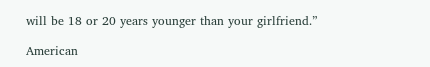will be 18 or 20 years younger than your girlfriend.”

American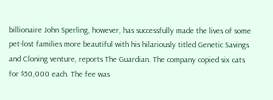billionaire John Sperling, however, has successfully made the lives of some pet-lost families more beautiful with his hilariously titled Genetic Savings and Cloning venture, reports The Guardian. The company copied six cats for $50,000 each. The fee was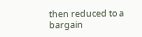then reduced to a bargain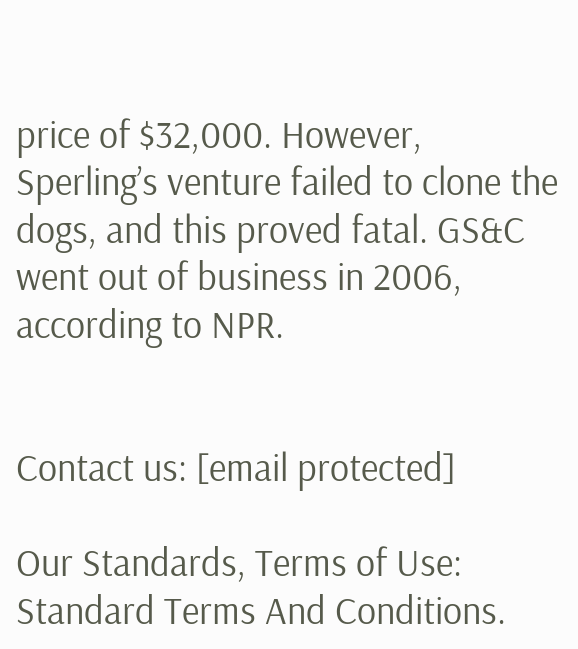price of $32,000. However, Sperling’s venture failed to clone the dogs, and this proved fatal. GS&C went out of business in 2006, according to NPR.


Contact us: [email protected]

Our Standards, Terms of Use: Standard Terms And Conditions.